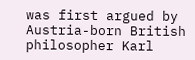was first argued by Austria-born British philosopher Karl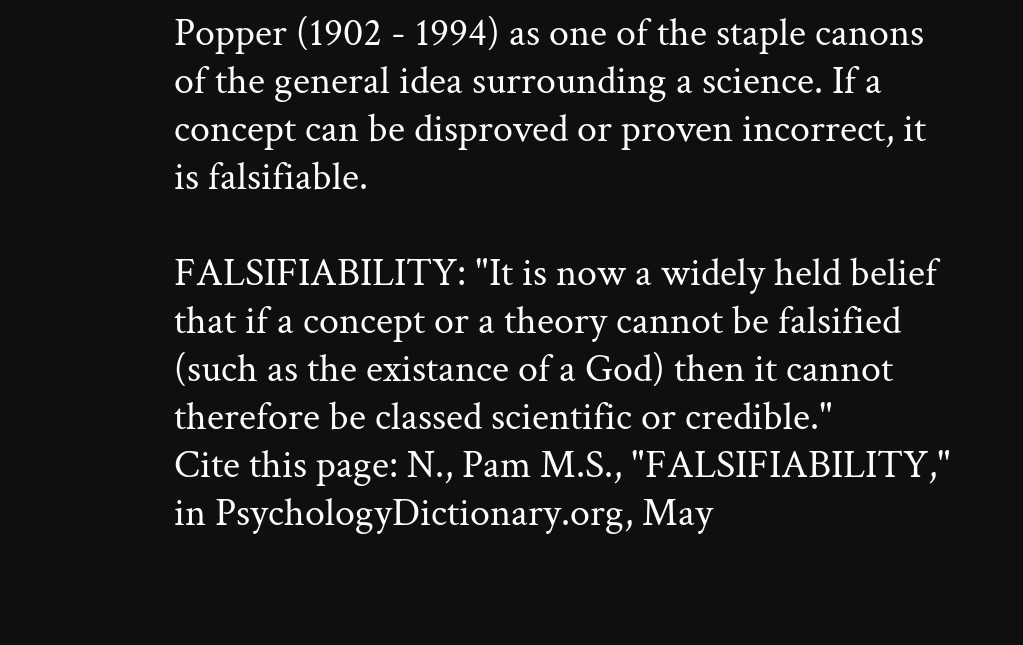Popper (1902 - 1994) as one of the staple canons of the general idea surrounding a science. If a concept can be disproved or proven incorrect, it is falsifiable.

FALSIFIABILITY: "It is now a widely held belief that if a concept or a theory cannot be falsified (such as the existance of a God) then it cannot therefore be classed scientific or credible."
Cite this page: N., Pam M.S., "FALSIFIABILITY," in PsychologyDictionary.org, May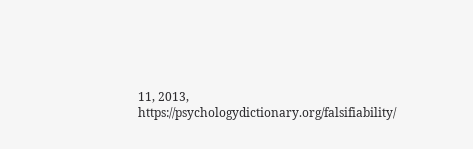11, 2013, https://psychologydictionary.org/falsifiability/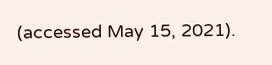(accessed May 15, 2021).